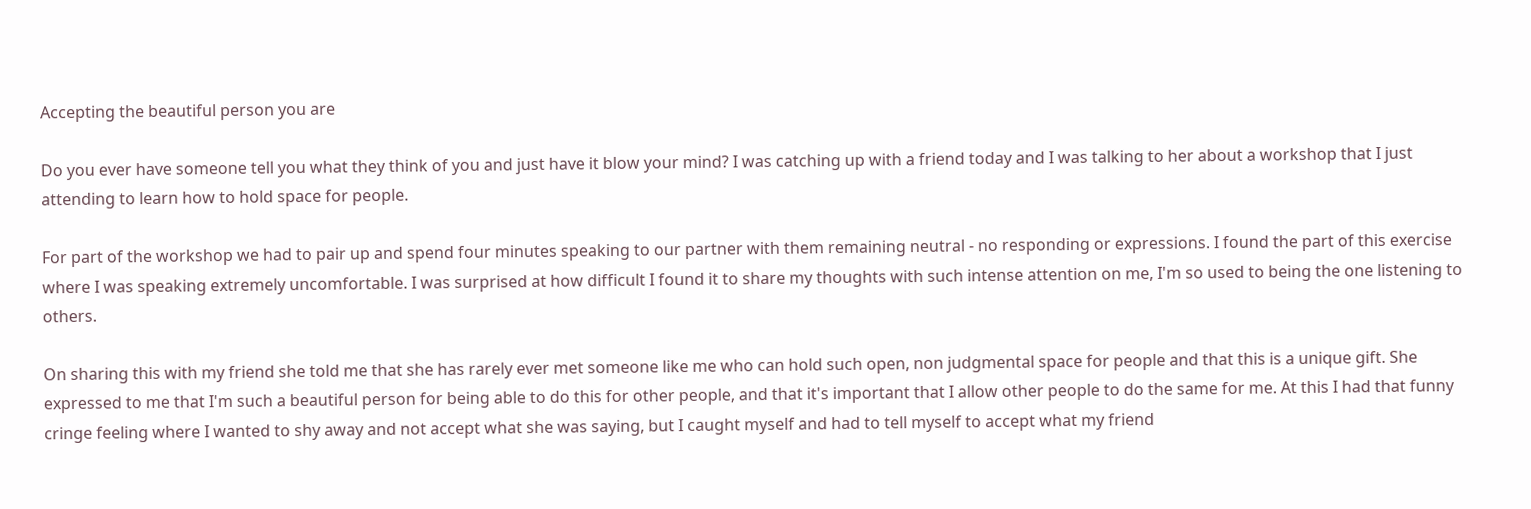Accepting the beautiful person you are

Do you ever have someone tell you what they think of you and just have it blow your mind? I was catching up with a friend today and I was talking to her about a workshop that I just attending to learn how to hold space for people.

For part of the workshop we had to pair up and spend four minutes speaking to our partner with them remaining neutral - no responding or expressions. I found the part of this exercise where I was speaking extremely uncomfortable. I was surprised at how difficult I found it to share my thoughts with such intense attention on me, I'm so used to being the one listening to others.

On sharing this with my friend she told me that she has rarely ever met someone like me who can hold such open, non judgmental space for people and that this is a unique gift. She expressed to me that I'm such a beautiful person for being able to do this for other people, and that it's important that I allow other people to do the same for me. At this I had that funny cringe feeling where I wanted to shy away and not accept what she was saying, but I caught myself and had to tell myself to accept what my friend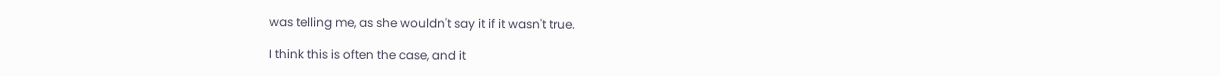was telling me, as she wouldn't say it if it wasn't true.

I think this is often the case, and it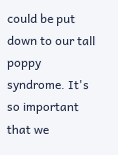could be put down to our tall poppy syndrome. It's so important that we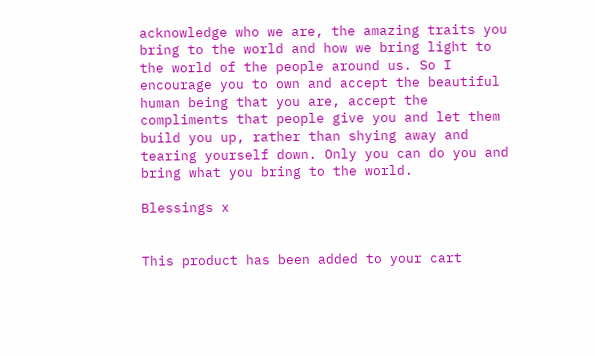acknowledge who we are, the amazing traits you bring to the world and how we bring light to the world of the people around us. So I encourage you to own and accept the beautiful human being that you are, accept the compliments that people give you and let them build you up, rather than shying away and tearing yourself down. Only you can do you and bring what you bring to the world.

Blessings x


This product has been added to your cart